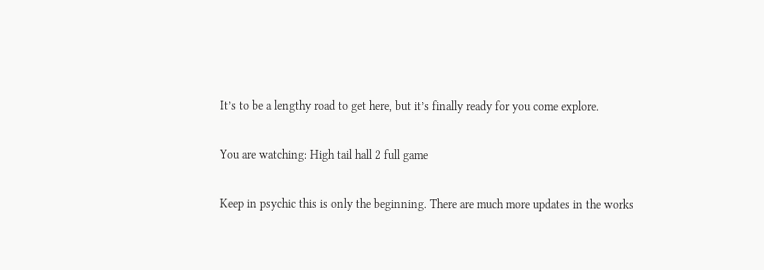It’s to be a lengthy road to get here, but it’s finally ready for you come explore.

You are watching: High tail hall 2 full game

Keep in psychic this is only the beginning. There are much more updates in the works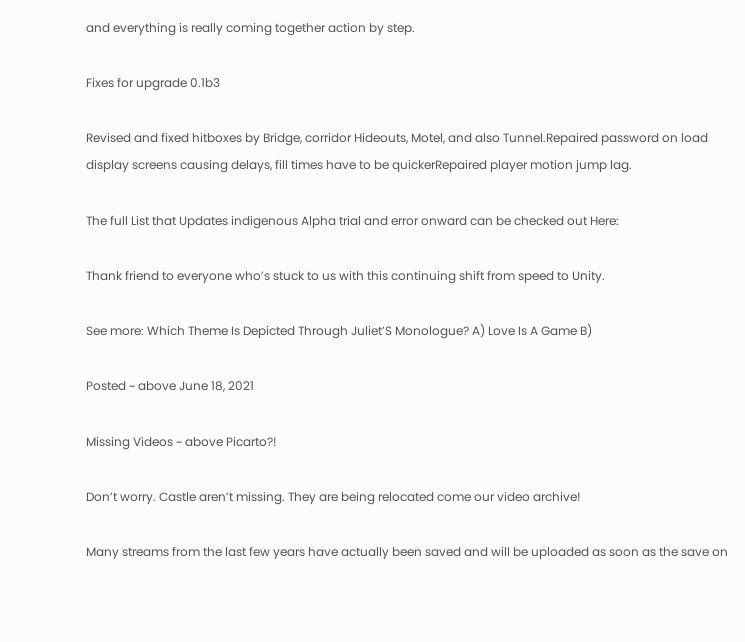and everything is really coming together action by step.

Fixes for upgrade 0.1b3

Revised and fixed hitboxes by Bridge, corridor Hideouts, Motel, and also Tunnel.Repaired password on load display screens causing delays, fill times have to be quickerRepaired player motion jump lag.

The full List that Updates indigenous Alpha trial and error onward can be checked out Here:

Thank friend to everyone who’s stuck to us with this continuing shift from speed to Unity.

See more: Which Theme Is Depicted Through Juliet’S Monologue? A) Love Is A Game B)

Posted ~ above June 18, 2021

Missing Videos ~ above Picarto?!

Don’t worry. Castle aren’t missing. They are being relocated come our video archive!

Many streams from the last few years have actually been saved and will be uploaded as soon as the save on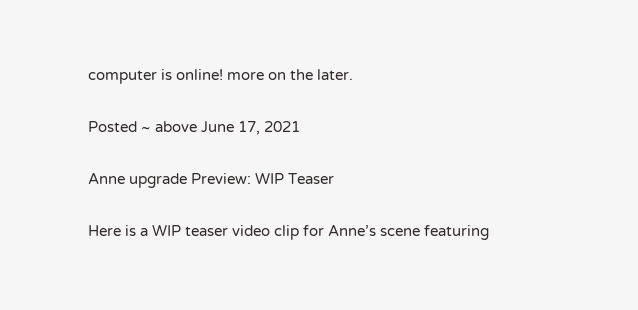computer is online! more on the later.

Posted ~ above June 17, 2021

Anne upgrade Preview: WIP Teaser

Here is a WIP teaser video clip for Anne’s scene featuring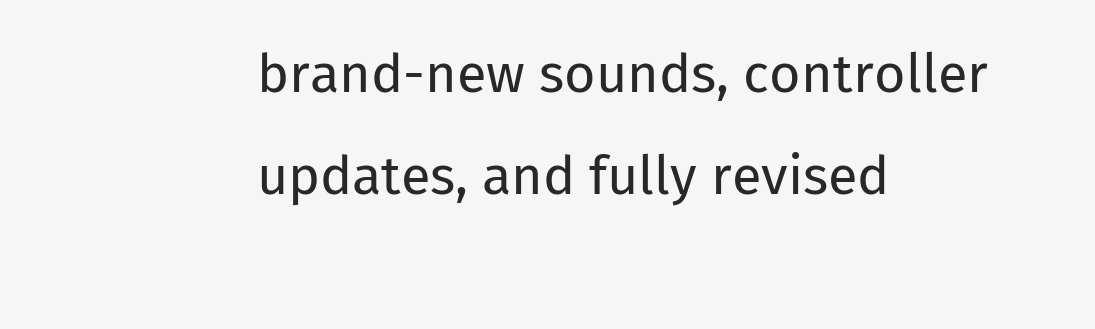brand-new sounds, controller updates, and fully revised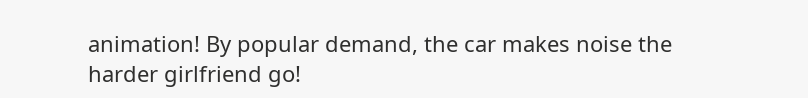animation! By popular demand, the car makes noise the harder girlfriend go!